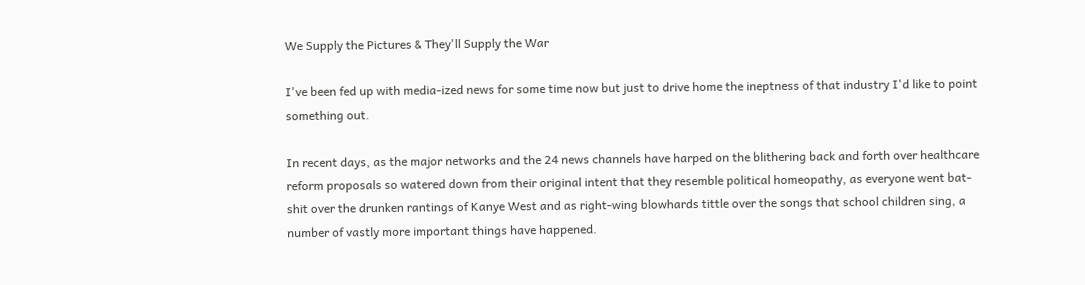We Supply the Pictures & They'll Supply the War

I've been fed up with media-ized news for some time now but just to drive home the ineptness of that industry I'd like to point something out.

In recent days, as the major networks and the 24 news channels have harped on the blithering back and forth over healthcare reform proposals so watered down from their original intent that they resemble political homeopathy, as everyone went bat-shit over the drunken rantings of Kanye West and as right-wing blowhards tittle over the songs that school children sing, a number of vastly more important things have happened.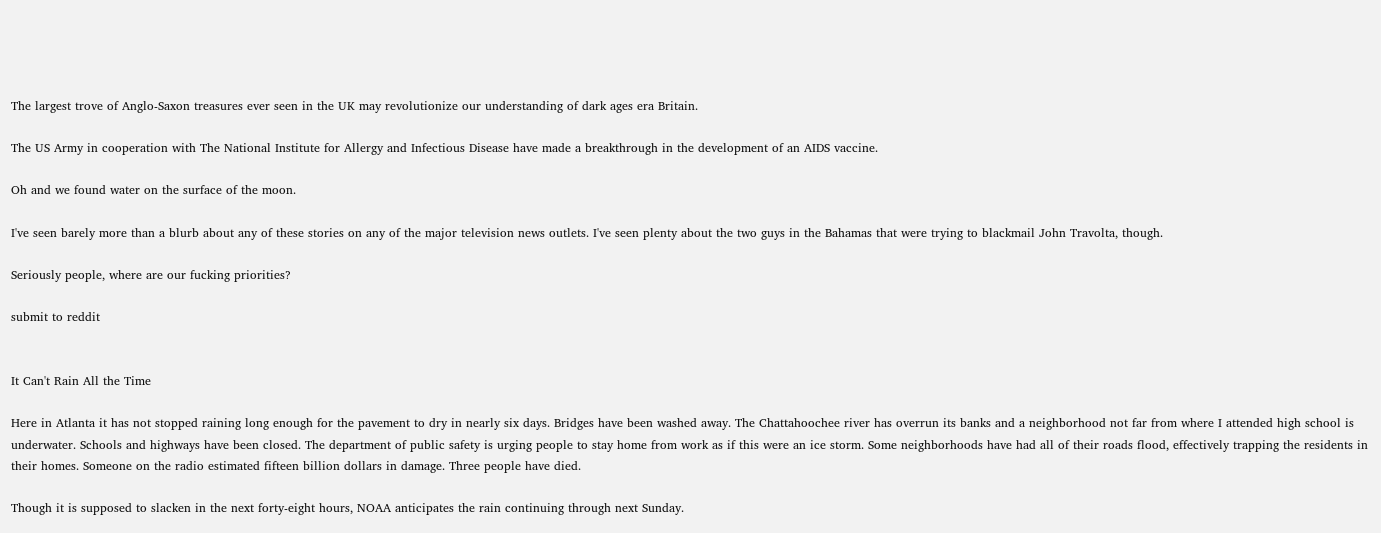The largest trove of Anglo-Saxon treasures ever seen in the UK may revolutionize our understanding of dark ages era Britain.

The US Army in cooperation with The National Institute for Allergy and Infectious Disease have made a breakthrough in the development of an AIDS vaccine.

Oh and we found water on the surface of the moon.

I've seen barely more than a blurb about any of these stories on any of the major television news outlets. I've seen plenty about the two guys in the Bahamas that were trying to blackmail John Travolta, though.

Seriously people, where are our fucking priorities?

submit to reddit


It Can't Rain All the Time

Here in Atlanta it has not stopped raining long enough for the pavement to dry in nearly six days. Bridges have been washed away. The Chattahoochee river has overrun its banks and a neighborhood not far from where I attended high school is underwater. Schools and highways have been closed. The department of public safety is urging people to stay home from work as if this were an ice storm. Some neighborhoods have had all of their roads flood, effectively trapping the residents in their homes. Someone on the radio estimated fifteen billion dollars in damage. Three people have died.

Though it is supposed to slacken in the next forty-eight hours, NOAA anticipates the rain continuing through next Sunday.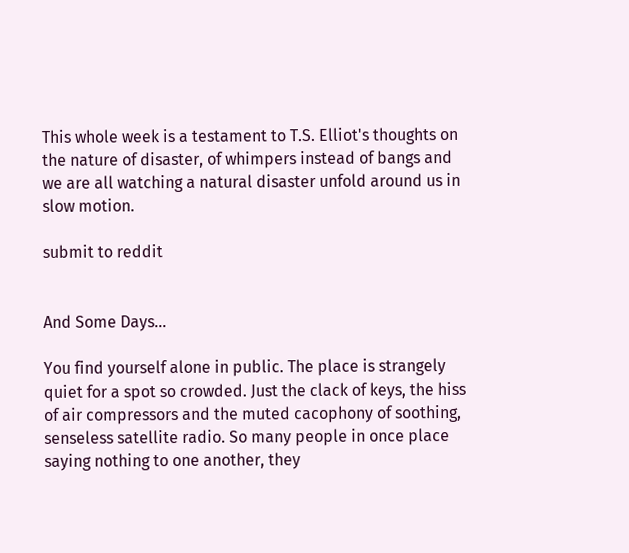This whole week is a testament to T.S. Elliot's thoughts on the nature of disaster, of whimpers instead of bangs and we are all watching a natural disaster unfold around us in slow motion.

submit to reddit


And Some Days...

You find yourself alone in public. The place is strangely quiet for a spot so crowded. Just the clack of keys, the hiss of air compressors and the muted cacophony of soothing, senseless satellite radio. So many people in once place saying nothing to one another, they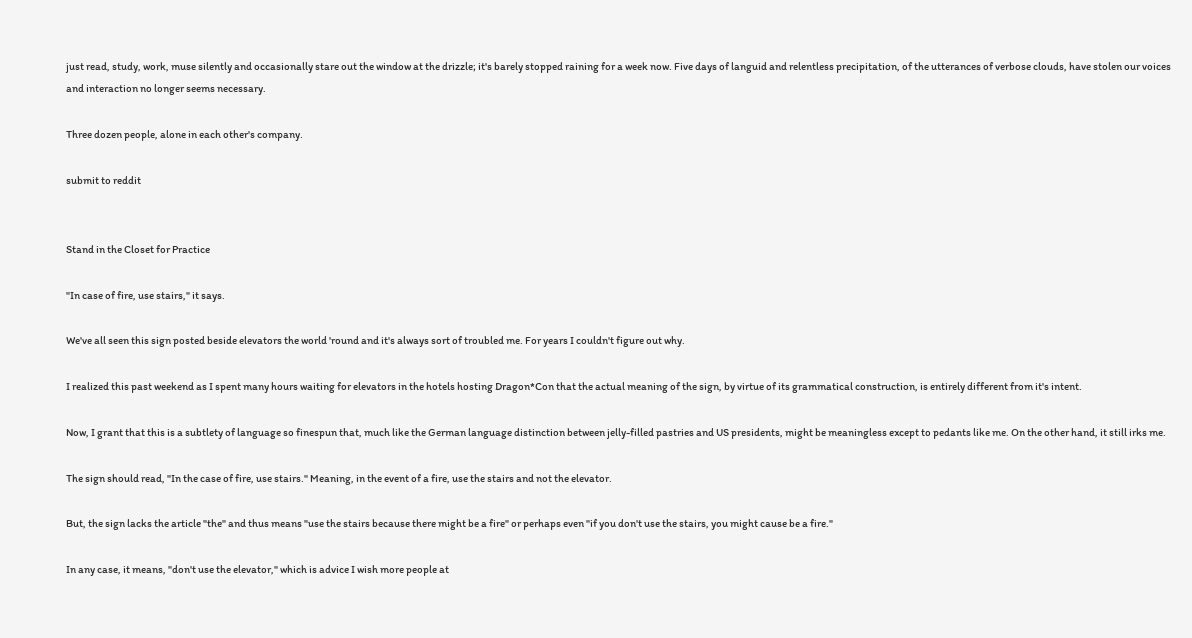just read, study, work, muse silently and occasionally stare out the window at the drizzle; it's barely stopped raining for a week now. Five days of languid and relentless precipitation, of the utterances of verbose clouds, have stolen our voices and interaction no longer seems necessary.

Three dozen people, alone in each other's company.

submit to reddit


Stand in the Closet for Practice

"In case of fire, use stairs," it says.

We've all seen this sign posted beside elevators the world 'round and it's always sort of troubled me. For years I couldn't figure out why.

I realized this past weekend as I spent many hours waiting for elevators in the hotels hosting Dragon*Con that the actual meaning of the sign, by virtue of its grammatical construction, is entirely different from it's intent.

Now, I grant that this is a subtlety of language so finespun that, much like the German language distinction between jelly-filled pastries and US presidents, might be meaningless except to pedants like me. On the other hand, it still irks me.

The sign should read, "In the case of fire, use stairs." Meaning, in the event of a fire, use the stairs and not the elevator.

But, the sign lacks the article "the" and thus means "use the stairs because there might be a fire" or perhaps even "if you don't use the stairs, you might cause be a fire."

In any case, it means, "don't use the elevator," which is advice I wish more people at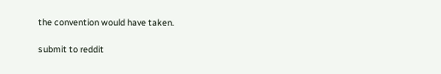the convention would have taken.

submit to reddit